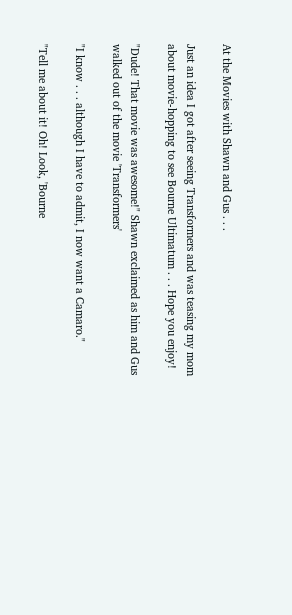At the Movies with Shawn and Gus . . .

Just an idea I got after seeing Transformers and was teasing my mom about movie-hopping to see Bourne Ultimatum . . . Hope you enjoy!

"Dude! That movie was awesome!" Shawn exclaimed as him and Gus walked out of the movie 'Transformers'

"I know . . . although I have to admit, I now want a Camaro."

"Tell me about it! Oh! Look, 'Bourne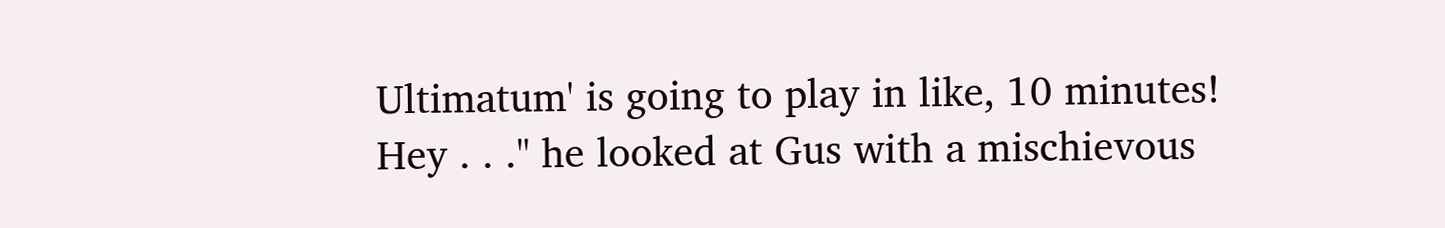Ultimatum' is going to play in like, 10 minutes! Hey . . ." he looked at Gus with a mischievous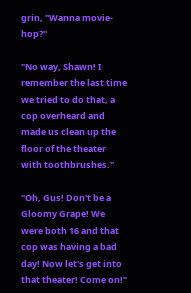grin, "Wanna movie-hop?"

"No way, Shawn! I remember the last time we tried to do that, a cop overheard and made us clean up the floor of the theater with toothbrushes."

"Oh, Gus! Don't be a Gloomy Grape! We were both 16 and that cop was having a bad day! Now let's get into that theater! Come on!"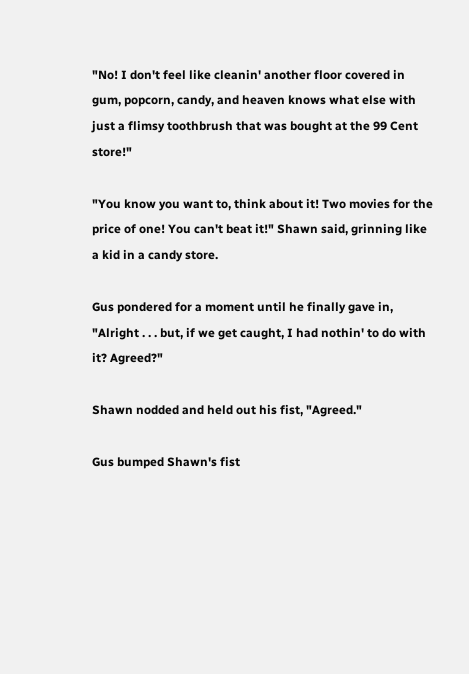"No! I don't feel like cleanin' another floor covered in gum, popcorn, candy, and heaven knows what else with just a flimsy toothbrush that was bought at the 99 Cent store!"

"You know you want to, think about it! Two movies for the price of one! You can't beat it!" Shawn said, grinning like a kid in a candy store.

Gus pondered for a moment until he finally gave in, "Alright . . . but, if we get caught, I had nothin' to do with it? Agreed?"

Shawn nodded and held out his fist, "Agreed."

Gus bumped Shawn's fist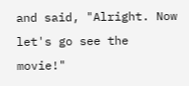and said, "Alright. Now let's go see the movie!"